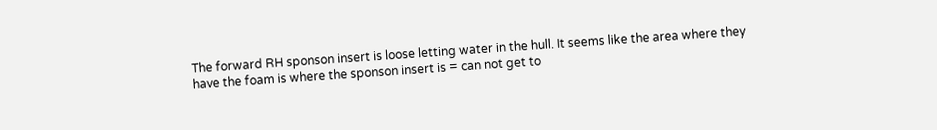The forward RH sponson insert is loose letting water in the hull. It seems like the area where they have the foam is where the sponson insert is = can not get to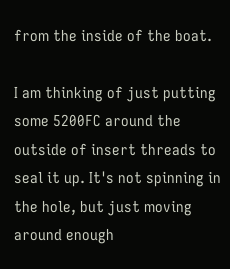from the inside of the boat.

I am thinking of just putting some 5200FC around the outside of insert threads to seal it up. It's not spinning in the hole, but just moving around enough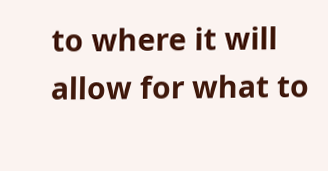to where it will allow for what to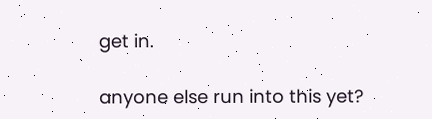get in.

anyone else run into this yet?